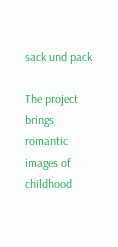sack und pack

The project brings romantic images of childhood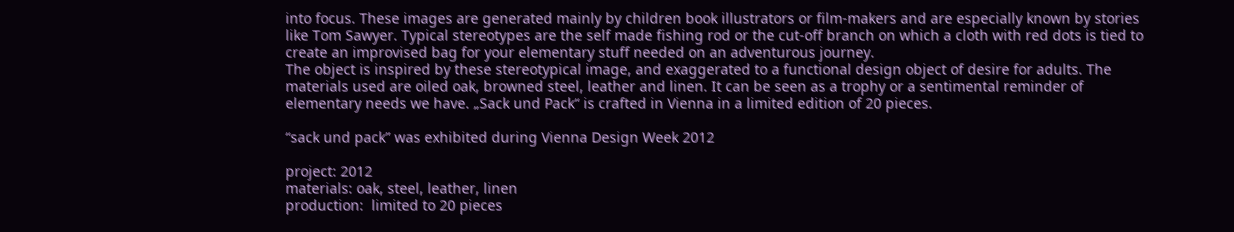into focus. These images are generated mainly by children book illustrators or film-makers and are especially known by stories like Tom Sawyer. Typical stereotypes are the self made fishing rod or the cut-off branch on which a cloth with red dots is tied to create an improvised bag for your elementary stuff needed on an adventurous journey.
The object is inspired by these stereotypical image, and exaggerated to a functional design object of desire for adults. The materials used are oiled oak, browned steel, leather and linen. It can be seen as a trophy or a sentimental reminder of elementary needs we have. „Sack und Pack“ is crafted in Vienna in a limited edition of 20 pieces.

“sack und pack” was exhibited during Vienna Design Week 2012

project: 2012
materials: oak, steel, leather, linen
production:  limited to 20 pieces